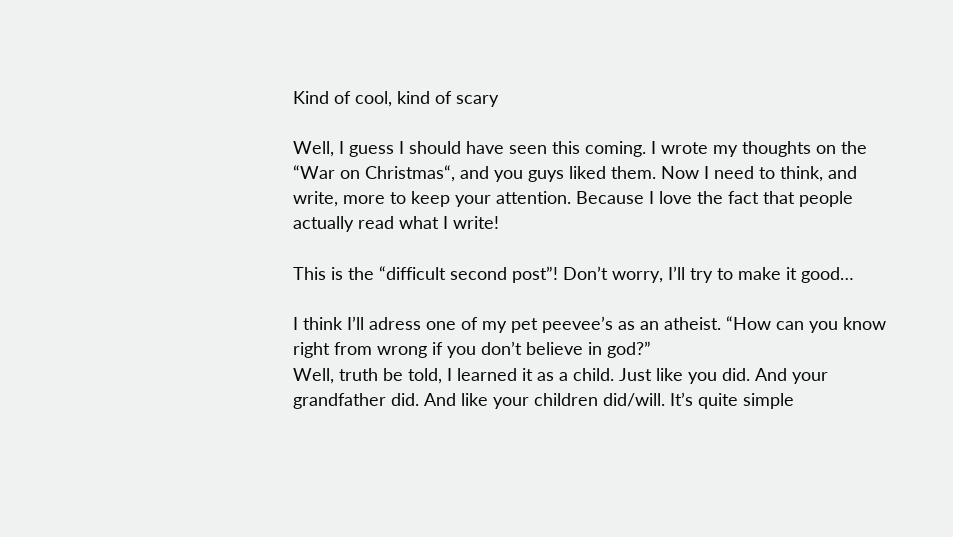Kind of cool, kind of scary

Well, I guess I should have seen this coming. I wrote my thoughts on the “War on Christmas“, and you guys liked them. Now I need to think, and write, more to keep your attention. Because I love the fact that people actually read what I write!

This is the “difficult second post”! Don’t worry, I’ll try to make it good…

I think I’ll adress one of my pet peevee’s as an atheist. “How can you know right from wrong if you don’t believe in god?”
Well, truth be told, I learned it as a child. Just like you did. And your grandfather did. And like your children did/will. It’s quite simple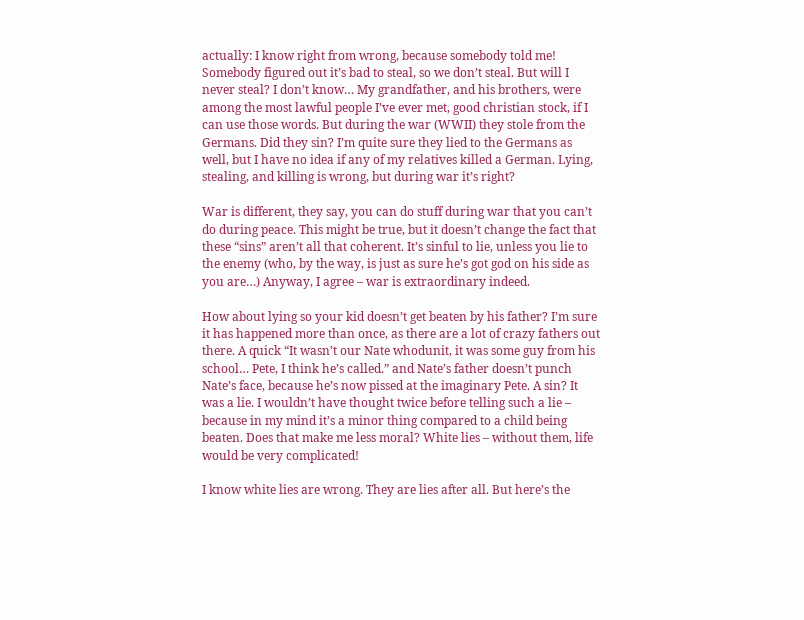actually: I know right from wrong, because somebody told me!
Somebody figured out it’s bad to steal, so we don’t steal. But will I never steal? I don’t know… My grandfather, and his brothers, were among the most lawful people I’ve ever met, good christian stock, if I can use those words. But during the war (WWII) they stole from the Germans. Did they sin? I’m quite sure they lied to the Germans as well, but I have no idea if any of my relatives killed a German. Lying, stealing, and killing is wrong, but during war it’s right?

War is different, they say, you can do stuff during war that you can’t do during peace. This might be true, but it doesn’t change the fact that these “sins” aren’t all that coherent. It’s sinful to lie, unless you lie to the enemy (who, by the way, is just as sure he’s got god on his side as you are…) Anyway, I agree – war is extraordinary indeed.

How about lying so your kid doesn’t get beaten by his father? I’m sure it has happened more than once, as there are a lot of crazy fathers out there. A quick “It wasn’t our Nate whodunit, it was some guy from his school… Pete, I think he’s called.” and Nate’s father doesn’t punch Nate’s face, because he’s now pissed at the imaginary Pete. A sin? It was a lie. I wouldn’t have thought twice before telling such a lie – because in my mind it’s a minor thing compared to a child being beaten. Does that make me less moral? White lies – without them, life would be very complicated!

I know white lies are wrong. They are lies after all. But here’s the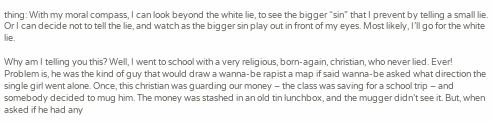thing: With my moral compass, I can look beyond the white lie, to see the bigger “sin” that I prevent by telling a small lie. Or I can decide not to tell the lie, and watch as the bigger sin play out in front of my eyes. Most likely, I’ll go for the white lie.

Why am I telling you this? Well, I went to school with a very religious, born-again, christian, who never lied. Ever! Problem is, he was the kind of guy that would draw a wanna-be rapist a map if said wanna-be asked what direction the single girl went alone. Once, this christian was guarding our money – the class was saving for a school trip – and somebody decided to mug him. The money was stashed in an old tin lunchbox, and the mugger didn’t see it. But, when asked if he had any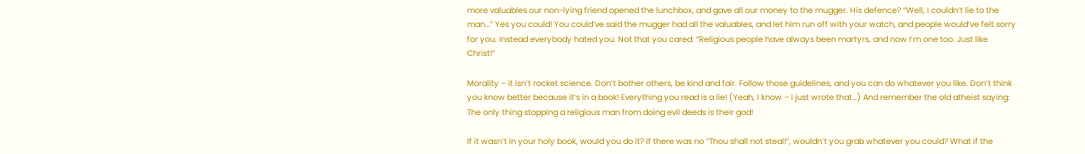more valuables our non-lying friend opened the lunchbox, and gave all our money to the mugger. His defence? “Well, I couldn’t lie to the man…” Yes you could! You could’ve said the mugger had all the valuables, and let him run off with your watch, and people would’ve felt sorry for you. Instead everybody hated you. Not that you cared: “Religious people have always been martyrs, and now I’m one too. Just like Christ!”

Morality – it isn’t rocket science. Don’t bother others, be kind and fair. Follow those guidelines, and you can do whatever you like. Don’t think you know better because it’s in a book! Everything you read is a lie! (Yeah, I know – I just wrote that…) And remember the old atheist saying: The only thing stopping a religious man from doing evil deeds is their god!

If it wasn’t in your holy book, would you do it? If there was no “Thou shall not steal!”, wouldn’t you grab whatever you could? What if the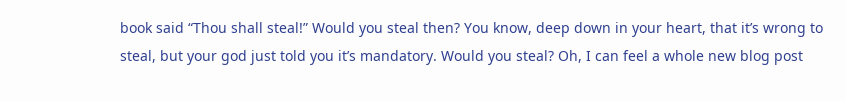book said “Thou shall steal!” Would you steal then? You know, deep down in your heart, that it’s wrong to steal, but your god just told you it’s mandatory. Would you steal? Oh, I can feel a whole new blog post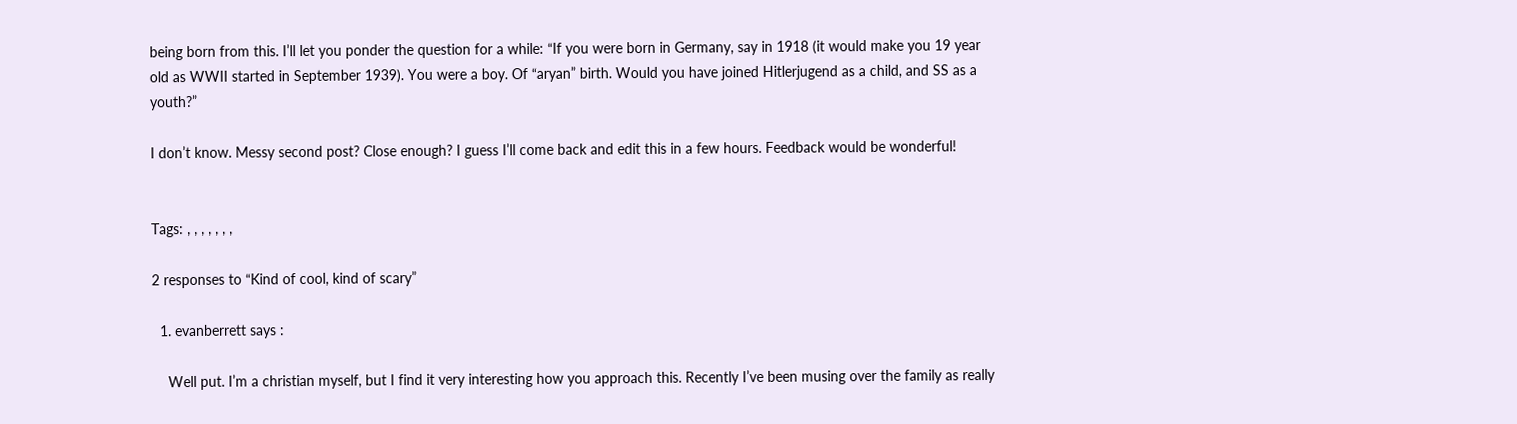being born from this. I’ll let you ponder the question for a while: “If you were born in Germany, say in 1918 (it would make you 19 year old as WWII started in September 1939). You were a boy. Of “aryan” birth. Would you have joined Hitlerjugend as a child, and SS as a youth?”

I don’t know. Messy second post? Close enough? I guess I’ll come back and edit this in a few hours. Feedback would be wonderful!


Tags: , , , , , , ,

2 responses to “Kind of cool, kind of scary”

  1. evanberrett says :

    Well put. I’m a christian myself, but I find it very interesting how you approach this. Recently I’ve been musing over the family as really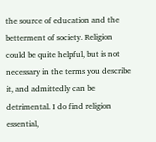the source of education and the betterment of society. Religion could be quite helpful, but is not necessary in the terms you describe it, and admittedly can be detrimental. I do find religion essential,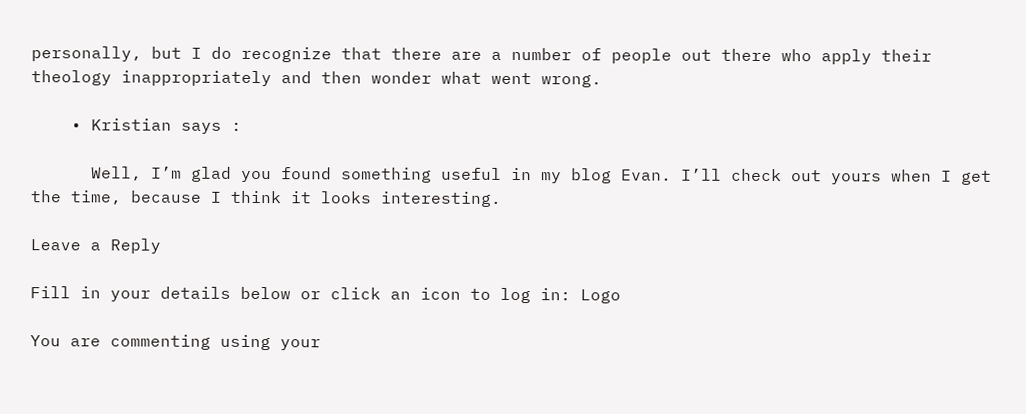personally, but I do recognize that there are a number of people out there who apply their theology inappropriately and then wonder what went wrong.

    • Kristian says :

      Well, I’m glad you found something useful in my blog Evan. I’ll check out yours when I get the time, because I think it looks interesting.

Leave a Reply

Fill in your details below or click an icon to log in: Logo

You are commenting using your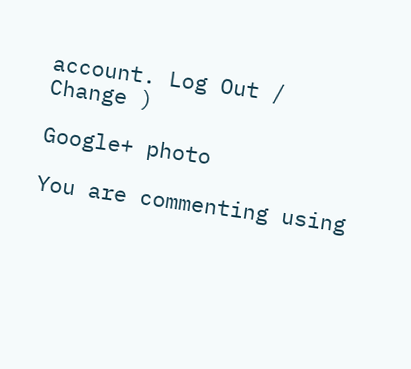account. Log Out /  Change )

Google+ photo

You are commenting using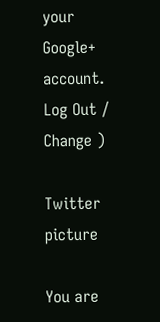your Google+ account. Log Out /  Change )

Twitter picture

You are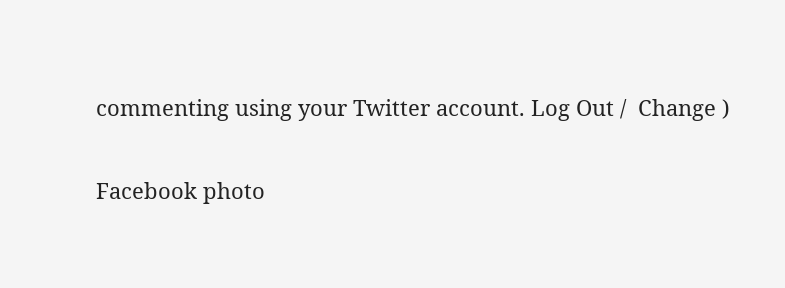commenting using your Twitter account. Log Out /  Change )

Facebook photo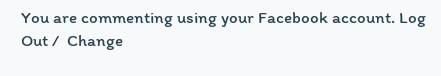You are commenting using your Facebook account. Log Out /  Change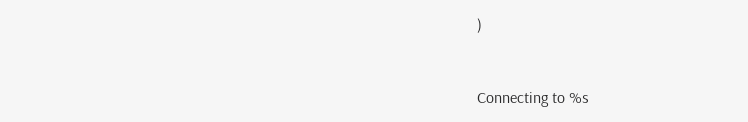)


Connecting to %s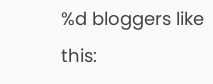%d bloggers like this: